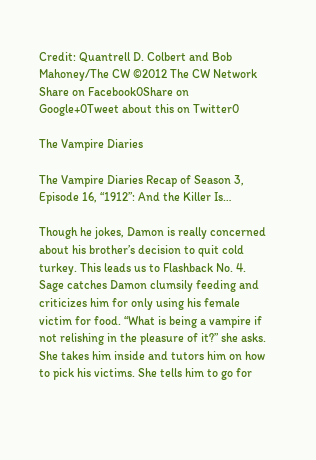Credit: Quantrell D. Colbert and Bob Mahoney/The CW ©2012 The CW Network
Share on Facebook0Share on Google+0Tweet about this on Twitter0

The Vampire Diaries

The Vampire Diaries Recap of Season 3, Episode 16, “1912”: And the Killer Is…

Though he jokes, Damon is really concerned about his brother’s decision to quit cold turkey. This leads us to Flashback No. 4. Sage catches Damon clumsily feeding and criticizes him for only using his female victim for food. “What is being a vampire if not relishing in the pleasure of it?” she asks. She takes him inside and tutors him on how to pick his victims. She tells him to go for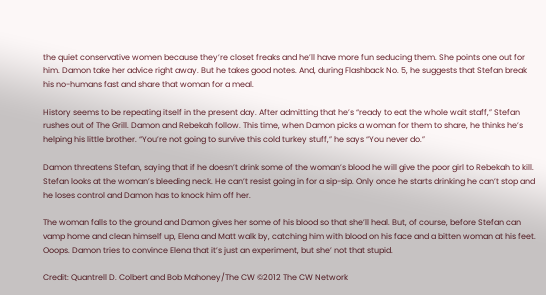the quiet conservative women because they’re closet freaks and he’ll have more fun seducing them. She points one out for him. Damon take her advice right away. But he takes good notes. And, during Flashback No. 5, he suggests that Stefan break his no-humans fast and share that woman for a meal.

History seems to be repeating itself in the present day. After admitting that he’s “ready to eat the whole wait staff,” Stefan rushes out of The Grill. Damon and Rebekah follow. This time, when Damon picks a woman for them to share, he thinks he’s helping his little brother. “You’re not going to survive this cold turkey stuff,” he says “You never do.”

Damon threatens Stefan, saying that if he doesn’t drink some of the woman’s blood he will give the poor girl to Rebekah to kill. Stefan looks at the woman’s bleeding neck. He can’t resist going in for a sip-sip. Only once he starts drinking he can’t stop and he loses control and Damon has to knock him off her.

The woman falls to the ground and Damon gives her some of his blood so that she’ll heal. But, of course, before Stefan can vamp home and clean himself up, Elena and Matt walk by, catching him with blood on his face and a bitten woman at his feet. Ooops. Damon tries to convince Elena that it’s just an experiment, but she’ not that stupid.

Credit: Quantrell D. Colbert and Bob Mahoney/The CW ©2012 The CW Network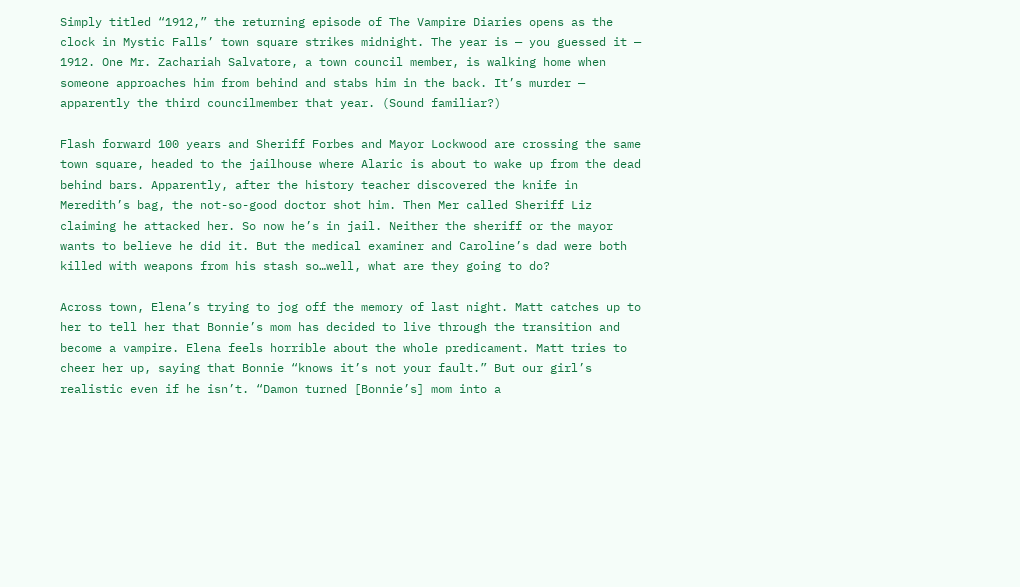Simply titled “1912,” the returning episode of The Vampire Diaries opens as the clock in Mystic Falls’ town square strikes midnight. The year is — you guessed it — 1912. One Mr. Zachariah Salvatore, a town council member, is walking home when someone approaches him from behind and stabs him in the back. It’s murder — apparently the third councilmember that year. (Sound familiar?)

Flash forward 100 years and Sheriff Forbes and Mayor Lockwood are crossing the same town square, headed to the jailhouse where Alaric is about to wake up from the dead behind bars. Apparently, after the history teacher discovered the knife in Meredith’s bag, the not-so-good doctor shot him. Then Mer called Sheriff Liz claiming he attacked her. So now he’s in jail. Neither the sheriff or the mayor wants to believe he did it. But the medical examiner and Caroline’s dad were both killed with weapons from his stash so…well, what are they going to do?

Across town, Elena’s trying to jog off the memory of last night. Matt catches up to her to tell her that Bonnie’s mom has decided to live through the transition and become a vampire. Elena feels horrible about the whole predicament. Matt tries to cheer her up, saying that Bonnie “knows it’s not your fault.” But our girl’s realistic even if he isn’t. “Damon turned [Bonnie’s] mom into a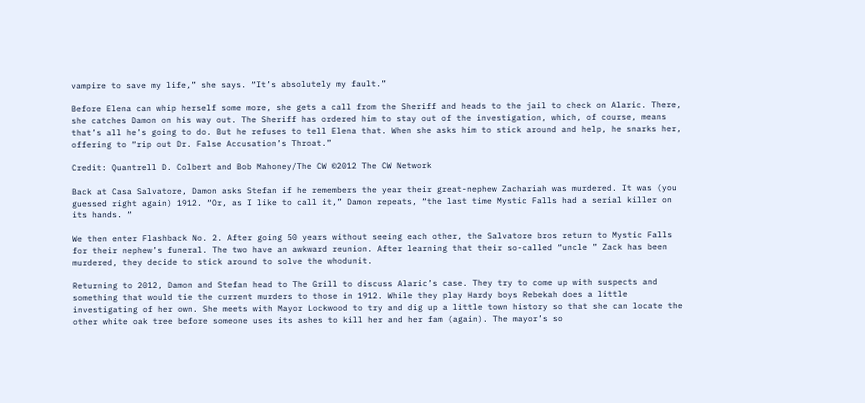vampire to save my life,” she says. “It’s absolutely my fault.”

Before Elena can whip herself some more, she gets a call from the Sheriff and heads to the jail to check on Alaric. There, she catches Damon on his way out. The Sheriff has ordered him to stay out of the investigation, which, of course, means that’s all he’s going to do. But he refuses to tell Elena that. When she asks him to stick around and help, he snarks her, offering to “rip out Dr. False Accusation’s Throat.”

Credit: Quantrell D. Colbert and Bob Mahoney/The CW ©2012 The CW Network

Back at Casa Salvatore, Damon asks Stefan if he remembers the year their great-nephew Zachariah was murdered. It was (you guessed right again) 1912. “Or, as I like to call it,” Damon repeats, “the last time Mystic Falls had a serial killer on its hands. “

We then enter Flashback No. 2. After going 50 years without seeing each other, the Salvatore bros return to Mystic Falls for their nephew’s funeral. The two have an awkward reunion. After learning that their so-called “uncle ” Zack has been murdered, they decide to stick around to solve the whodunit.

Returning to 2012, Damon and Stefan head to The Grill to discuss Alaric’s case. They try to come up with suspects and something that would tie the current murders to those in 1912. While they play Hardy boys Rebekah does a little investigating of her own. She meets with Mayor Lockwood to try and dig up a little town history so that she can locate the other white oak tree before someone uses its ashes to kill her and her fam (again). The mayor’s so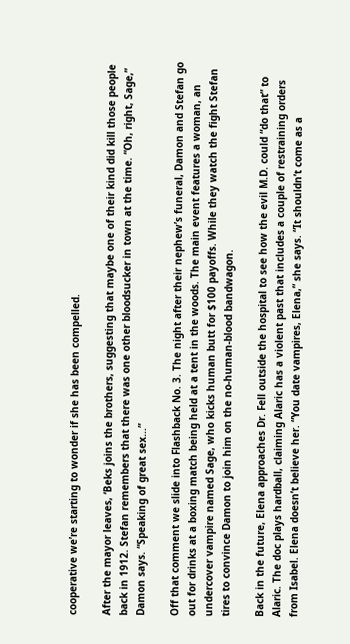cooperative we’re starting to wonder if she has been compelled.

After the mayor leaves, ‘Beks joins the brothers, suggesting that maybe one of their kind did kill those people back in 1912. Stefan remembers that there was one other bloodsucker in town at the time. “Oh, right, Sage,” Damon says. “Speaking of great sex…”

Off that comment we slide into Flashback No. 3. The night after their nephew’s funeral, Damon and Stefan go out for drinks at a boxing match being held at a tent in the woods. The main event features a woman, an undercover vampire named Sage, who kicks human butt for $100 payoffs. While they watch the fight Stefan tires to convince Damon to join him on the no-human-blood bandwagon.

Back in the future, Elena approaches Dr. Fell outside the hospital to see how the evil M.D. could “do that” to Alaric. The doc plays hardball, claiming Alaric has a violent past that includes a couple of restraining orders from Isabel. Elena doesn’t believe her. “You date vampires, Elena,” she says. “It shouldn’t come as a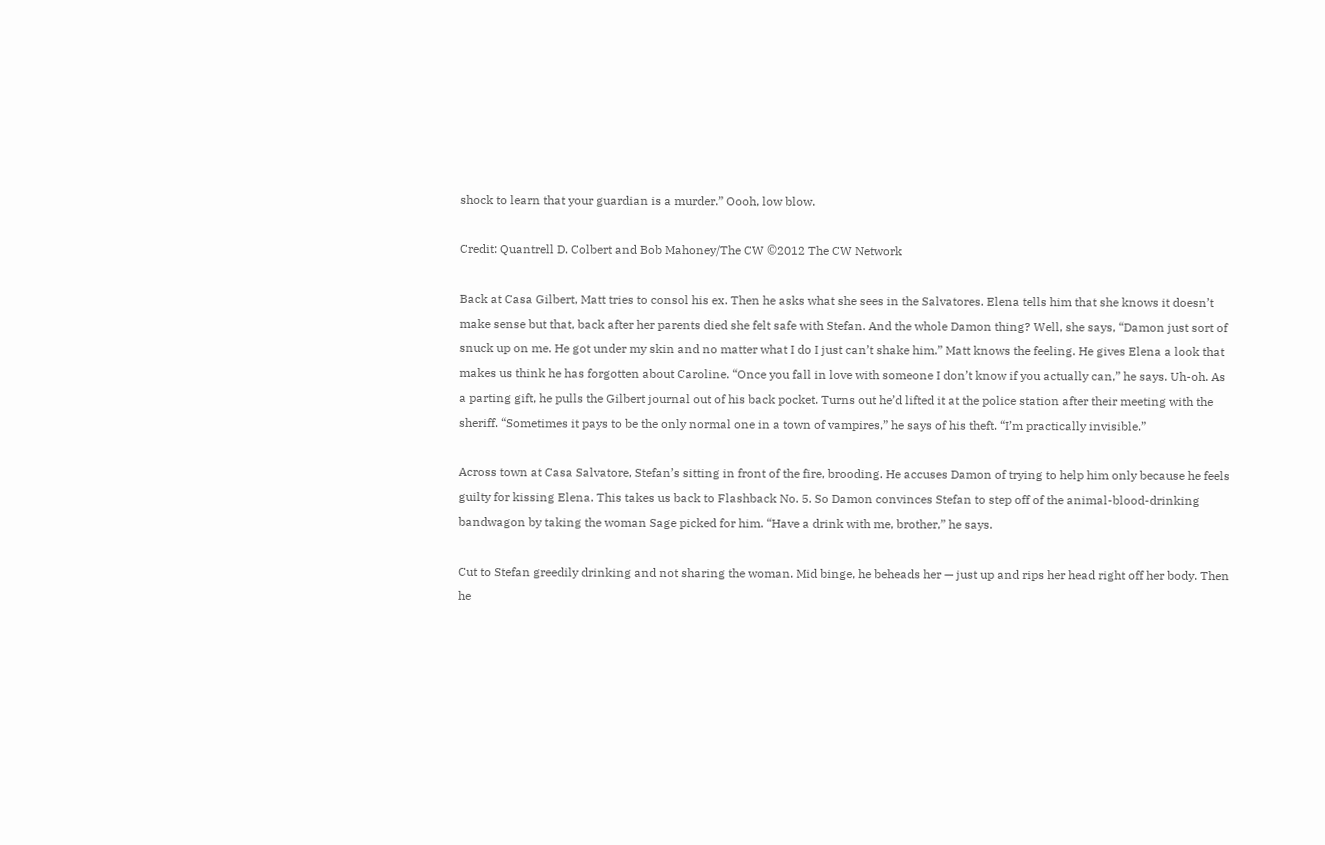shock to learn that your guardian is a murder.” Oooh, low blow.

Credit: Quantrell D. Colbert and Bob Mahoney/The CW ©2012 The CW Network

Back at Casa Gilbert, Matt tries to consol his ex. Then he asks what she sees in the Salvatores. Elena tells him that she knows it doesn’t make sense but that, back after her parents died she felt safe with Stefan. And the whole Damon thing? Well, she says, “Damon just sort of snuck up on me. He got under my skin and no matter what I do I just can’t shake him.” Matt knows the feeling. He gives Elena a look that makes us think he has forgotten about Caroline. “Once you fall in love with someone I don’t know if you actually can,” he says. Uh-oh. As a parting gift, he pulls the Gilbert journal out of his back pocket. Turns out he’d lifted it at the police station after their meeting with the sheriff. “Sometimes it pays to be the only normal one in a town of vampires,” he says of his theft. “I’m practically invisible.”

Across town at Casa Salvatore, Stefan’s sitting in front of the fire, brooding. He accuses Damon of trying to help him only because he feels guilty for kissing Elena. This takes us back to Flashback No. 5. So Damon convinces Stefan to step off of the animal-blood-drinking bandwagon by taking the woman Sage picked for him. “Have a drink with me, brother,” he says.

Cut to Stefan greedily drinking and not sharing the woman. Mid binge, he beheads her — just up and rips her head right off her body. Then he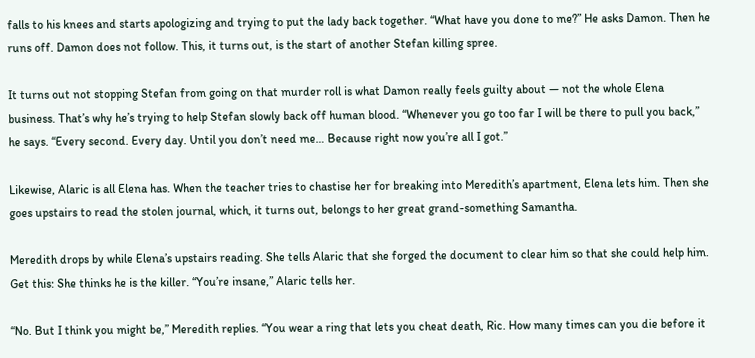falls to his knees and starts apologizing and trying to put the lady back together. “What have you done to me?” He asks Damon. Then he runs off. Damon does not follow. This, it turns out, is the start of another Stefan killing spree.

It turns out not stopping Stefan from going on that murder roll is what Damon really feels guilty about — not the whole Elena business. That’s why he’s trying to help Stefan slowly back off human blood. “Whenever you go too far I will be there to pull you back,” he says. “Every second. Every day. Until you don’t need me… Because right now you’re all I got.”

Likewise, Alaric is all Elena has. When the teacher tries to chastise her for breaking into Meredith’s apartment, Elena lets him. Then she goes upstairs to read the stolen journal, which, it turns out, belongs to her great grand-something Samantha.

Meredith drops by while Elena’s upstairs reading. She tells Alaric that she forged the document to clear him so that she could help him. Get this: She thinks he is the killer. “You’re insane,” Alaric tells her.

“No. But I think you might be,” Meredith replies. “You wear a ring that lets you cheat death, Ric. How many times can you die before it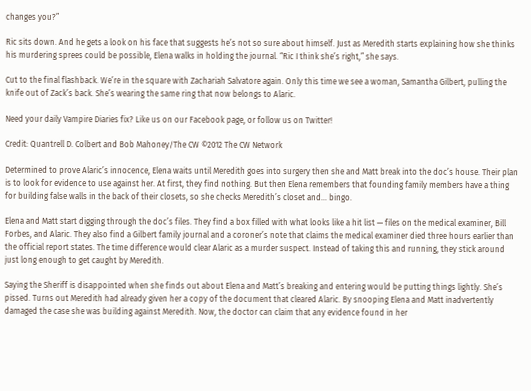changes you?”

Ric sits down. And he gets a look on his face that suggests he’s not so sure about himself. Just as Meredith starts explaining how she thinks his murdering sprees could be possible, Elena walks in holding the journal. “Ric I think she’s right,” she says.

Cut to the final flashback. We’re in the square with Zachariah Salvatore again. Only this time we see a woman, Samantha Gilbert, pulling the knife out of Zack’s back. She’s wearing the same ring that now belongs to Alaric.

Need your daily Vampire Diaries fix? Like us on our Facebook page, or follow us on Twitter!

Credit: Quantrell D. Colbert and Bob Mahoney/The CW ©2012 The CW Network

Determined to prove Alaric’s innocence, Elena waits until Meredith goes into surgery then she and Matt break into the doc’s house. Their plan is to look for evidence to use against her. At first, they find nothing. But then Elena remembers that founding family members have a thing for building false walls in the back of their closets, so she checks Meredith’s closet and… bingo.

Elena and Matt start digging through the doc’s files. They find a box filled with what looks like a hit list — files on the medical examiner, Bill Forbes, and Alaric. They also find a Gilbert family journal and a coroner’s note that claims the medical examiner died three hours earlier than the official report states. The time difference would clear Alaric as a murder suspect. Instead of taking this and running, they stick around just long enough to get caught by Meredith.

Saying the Sheriff is disappointed when she finds out about Elena and Matt’s breaking and entering would be putting things lightly. She’s pissed. Turns out Meredith had already given her a copy of the document that cleared Alaric. By snooping Elena and Matt inadvertently damaged the case she was building against Meredith. Now, the doctor can claim that any evidence found in her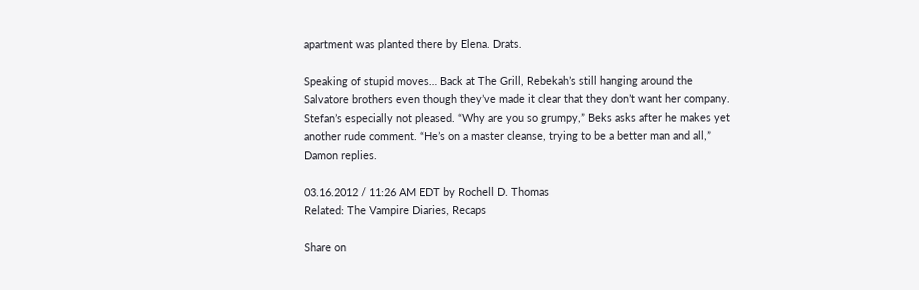apartment was planted there by Elena. Drats.

Speaking of stupid moves… Back at The Grill, Rebekah’s still hanging around the Salvatore brothers even though they’ve made it clear that they don’t want her company. Stefan’s especially not pleased. “Why are you so grumpy,” Beks asks after he makes yet another rude comment. “He’s on a master cleanse, trying to be a better man and all,” Damon replies.

03.16.2012 / 11:26 AM EDT by Rochell D. Thomas
Related: The Vampire Diaries, Recaps

Share on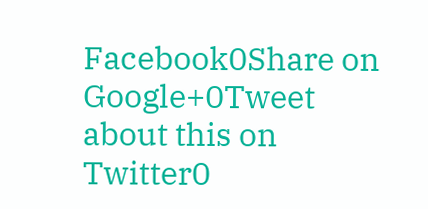Facebook0Share on Google+0Tweet about this on Twitter0